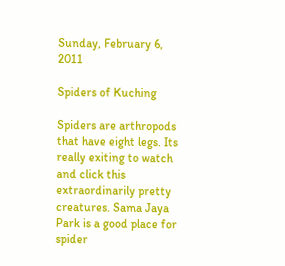Sunday, February 6, 2011

Spiders of Kuching

Spiders are arthropods that have eight legs. Its really exiting to watch and click this extraordinarily pretty creatures. Sama Jaya Park is a good place for spider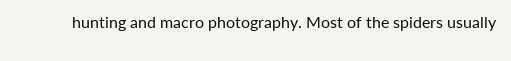hunting and macro photography. Most of the spiders usually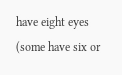have eight eyes (some have six or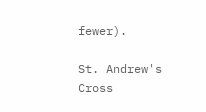fewer).

St. Andrew's Cross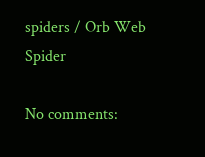spiders / Orb Web Spider

No comments: